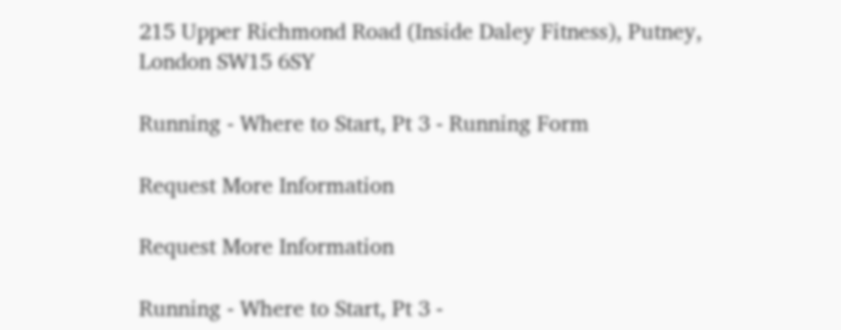215 Upper Richmond Road (Inside Daley Fitness), Putney, London SW15 6SY

Running - Where to Start, Pt 3 - Running Form

Request More Information

Request More Information

Running - Where to Start, Pt 3 -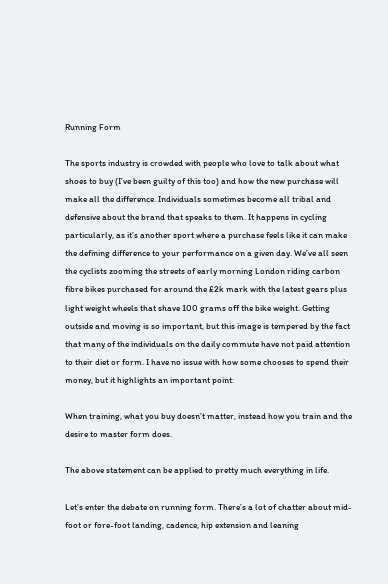Running Form

The sports industry is crowded with people who love to talk about what shoes to buy (I’ve been guilty of this too) and how the new purchase will make all the difference. Individuals sometimes become all tribal and defensive about the brand that speaks to them. It happens in cycling particularly, as it’s another sport where a purchase feels like it can make the defining difference to your performance on a given day. We’ve all seen the cyclists zooming the streets of early morning London riding carbon fibre bikes purchased for around the £2k mark with the latest gears plus light weight wheels that shave 100 grams off the bike weight. Getting outside and moving is so important, but this image is tempered by the fact that many of the individuals on the daily commute have not paid attention to their diet or form. I have no issue with how some chooses to spend their money, but it highlights an important point:

When training, what you buy doesn’t matter, instead how you train and the desire to master form does.

The above statement can be applied to pretty much everything in life.

Let’s enter the debate on running form. There’s a lot of chatter about mid-foot or fore-foot landing, cadence, hip extension and leaning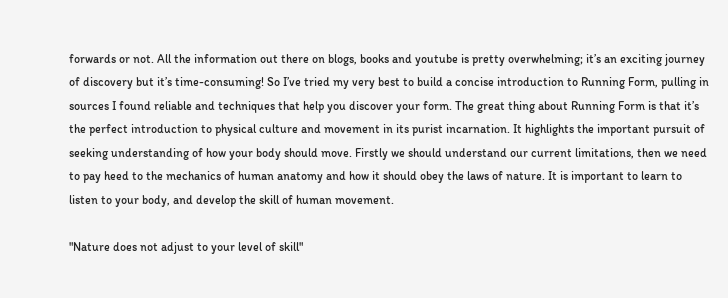forwards or not. All the information out there on blogs, books and youtube is pretty overwhelming; it’s an exciting journey of discovery but it’s time-consuming! So I’ve tried my very best to build a concise introduction to Running Form, pulling in sources I found reliable and techniques that help you discover your form. The great thing about Running Form is that it’s the perfect introduction to physical culture and movement in its purist incarnation. It highlights the important pursuit of seeking understanding of how your body should move. Firstly we should understand our current limitations, then we need to pay heed to the mechanics of human anatomy and how it should obey the laws of nature. It is important to learn to listen to your body, and develop the skill of human movement.

"Nature does not adjust to your level of skill"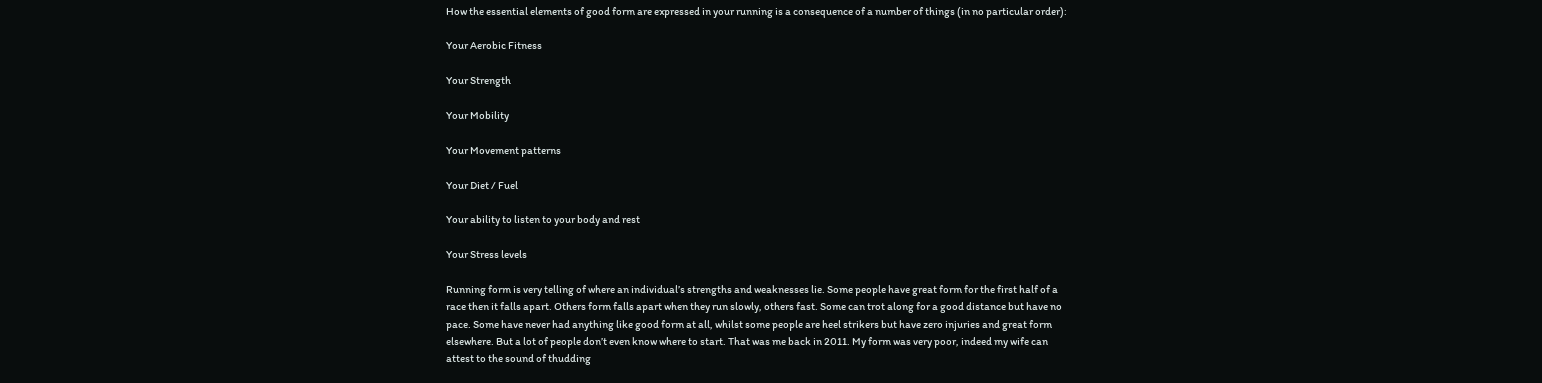How the essential elements of good form are expressed in your running is a consequence of a number of things (in no particular order):

Your Aerobic Fitness

Your Strength

Your Mobility

Your Movement patterns

Your Diet / Fuel

Your ability to listen to your body and rest

Your Stress levels

Running form is very telling of where an individual’s strengths and weaknesses lie. Some people have great form for the first half of a race then it falls apart. Others form falls apart when they run slowly, others fast. Some can trot along for a good distance but have no pace. Some have never had anything like good form at all, whilst some people are heel strikers but have zero injuries and great form elsewhere. But a lot of people don’t even know where to start. That was me back in 2011. My form was very poor, indeed my wife can attest to the sound of thudding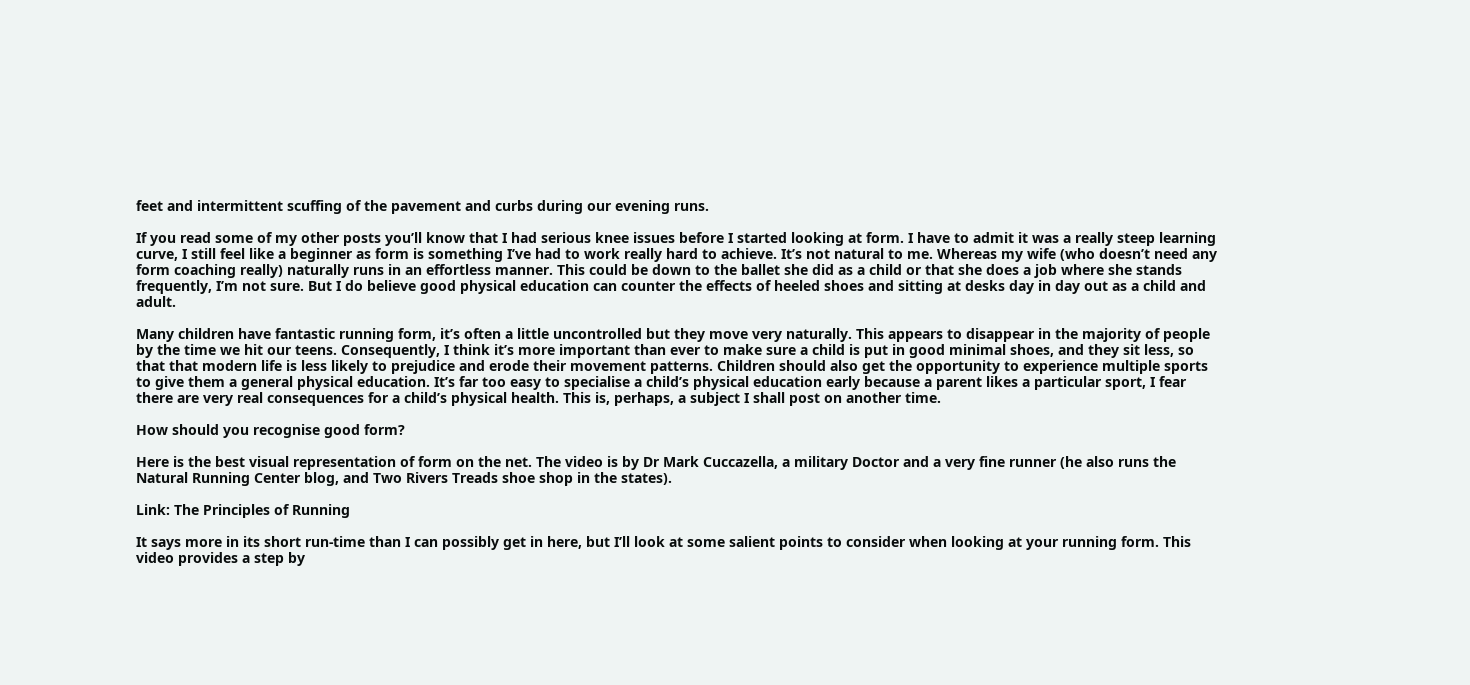feet and intermittent scuffing of the pavement and curbs during our evening runs.

If you read some of my other posts you’ll know that I had serious knee issues before I started looking at form. I have to admit it was a really steep learning curve, I still feel like a beginner as form is something I’ve had to work really hard to achieve. It’s not natural to me. Whereas my wife (who doesn’t need any form coaching really) naturally runs in an effortless manner. This could be down to the ballet she did as a child or that she does a job where she stands frequently, I’m not sure. But I do believe good physical education can counter the effects of heeled shoes and sitting at desks day in day out as a child and adult.

Many children have fantastic running form, it’s often a little uncontrolled but they move very naturally. This appears to disappear in the majority of people by the time we hit our teens. Consequently, I think it’s more important than ever to make sure a child is put in good minimal shoes, and they sit less, so that that modern life is less likely to prejudice and erode their movement patterns. Children should also get the opportunity to experience multiple sports to give them a general physical education. It’s far too easy to specialise a child’s physical education early because a parent likes a particular sport, I fear there are very real consequences for a child’s physical health. This is, perhaps, a subject I shall post on another time.

How should you recognise good form?

Here is the best visual representation of form on the net. The video is by Dr Mark Cuccazella, a military Doctor and a very fine runner (he also runs the Natural Running Center blog, and Two Rivers Treads shoe shop in the states).

Link: The Principles of Running

It says more in its short run-time than I can possibly get in here, but I’ll look at some salient points to consider when looking at your running form. This video provides a step by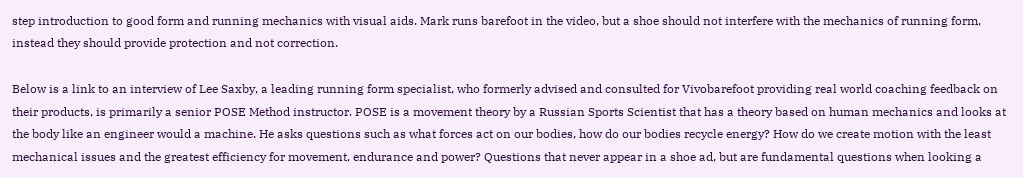step introduction to good form and running mechanics with visual aids. Mark runs barefoot in the video, but a shoe should not interfere with the mechanics of running form, instead they should provide protection and not correction.

Below is a link to an interview of Lee Saxby, a leading running form specialist, who formerly advised and consulted for Vivobarefoot providing real world coaching feedback on their products, is primarily a senior POSE Method instructor. POSE is a movement theory by a Russian Sports Scientist that has a theory based on human mechanics and looks at the body like an engineer would a machine. He asks questions such as what forces act on our bodies, how do our bodies recycle energy? How do we create motion with the least mechanical issues and the greatest efficiency for movement, endurance and power? Questions that never appear in a shoe ad, but are fundamental questions when looking a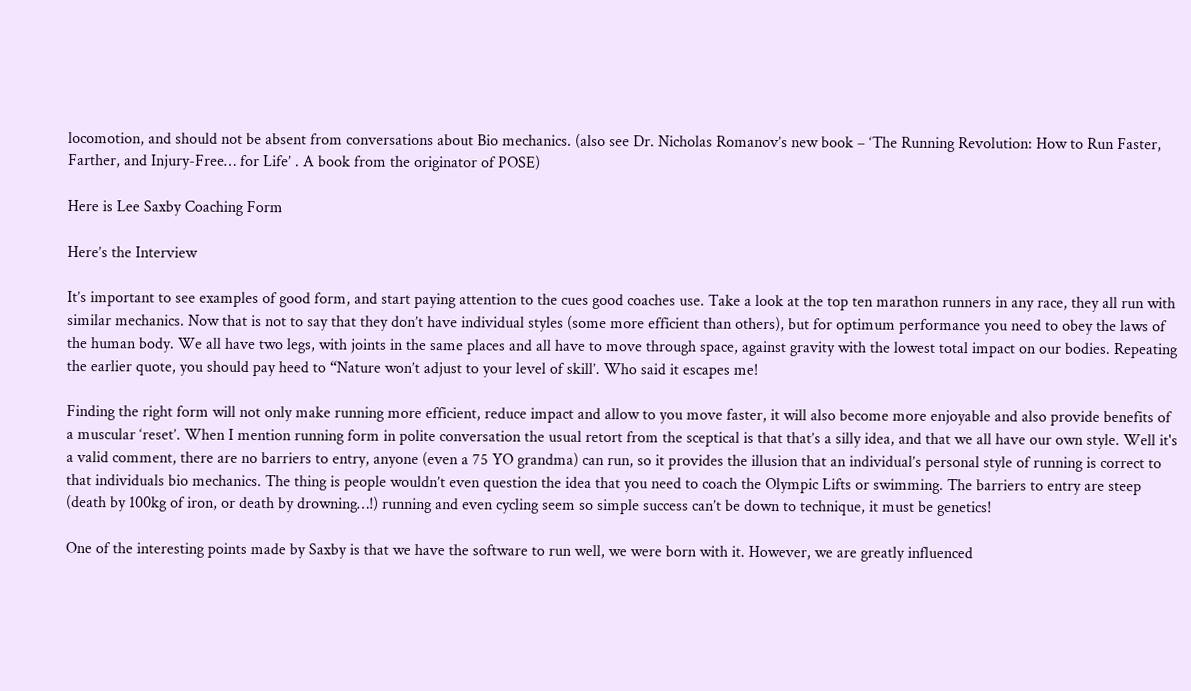locomotion, and should not be absent from conversations about Bio mechanics. (also see Dr. Nicholas Romanov’s new book – ‘The Running Revolution: How to Run Faster, Farther, and Injury-Free… for Life’ . A book from the originator of POSE)

Here is Lee Saxby Coaching Form

Here’s the Interview

It’s important to see examples of good form, and start paying attention to the cues good coaches use. Take a look at the top ten marathon runners in any race, they all run with similar mechanics. Now that is not to say that they don’t have individual styles (some more efficient than others), but for optimum performance you need to obey the laws of the human body. We all have two legs, with joints in the same places and all have to move through space, against gravity with the lowest total impact on our bodies. Repeating the earlier quote, you should pay heed to “Nature won’t adjust to your level of skill’. Who said it escapes me!

Finding the right form will not only make running more efficient, reduce impact and allow to you move faster, it will also become more enjoyable and also provide benefits of a muscular ‘reset’. When I mention running form in polite conversation the usual retort from the sceptical is that that’s a silly idea, and that we all have our own style. Well it's a valid comment, there are no barriers to entry, anyone (even a 75 YO grandma) can run, so it provides the illusion that an individual’s personal style of running is correct to that individuals bio mechanics. The thing is people wouldn’t even question the idea that you need to coach the Olympic Lifts or swimming. The barriers to entry are steep (death by 100kg of iron, or death by drowning…!) running and even cycling seem so simple success can’t be down to technique, it must be genetics!

One of the interesting points made by Saxby is that we have the software to run well, we were born with it. However, we are greatly influenced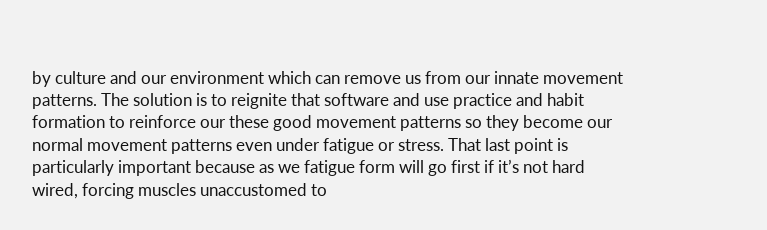by culture and our environment which can remove us from our innate movement patterns. The solution is to reignite that software and use practice and habit formation to reinforce our these good movement patterns so they become our normal movement patterns even under fatigue or stress. That last point is particularly important because as we fatigue form will go first if it’s not hard wired, forcing muscles unaccustomed to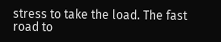stress to take the load. The fast road to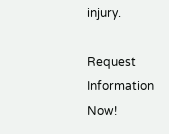injury.

Request Information Now!